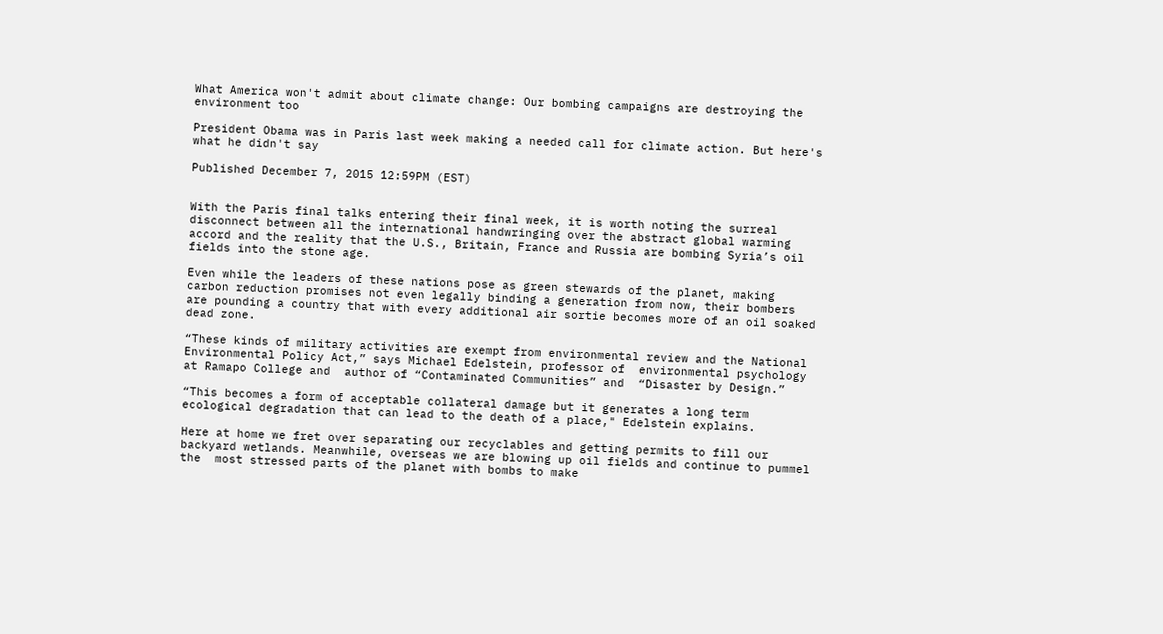What America won't admit about climate change: Our bombing campaigns are destroying the environment too

President Obama was in Paris last week making a needed call for climate action. But here's what he didn't say

Published December 7, 2015 12:59PM (EST)


With the Paris final talks entering their final week, it is worth noting the surreal disconnect between all the international handwringing over the abstract global warming accord and the reality that the U.S., Britain, France and Russia are bombing Syria’s oil fields into the stone age.

Even while the leaders of these nations pose as green stewards of the planet, making carbon reduction promises not even legally binding a generation from now, their bombers are pounding a country that with every additional air sortie becomes more of an oil soaked dead zone.

“These kinds of military activities are exempt from environmental review and the National Environmental Policy Act,” says Michael Edelstein, professor of  environmental psychology at Ramapo College and  author of “Contaminated Communities” and  “Disaster by Design.”

“This becomes a form of acceptable collateral damage but it generates a long term ecological degradation that can lead to the death of a place," Edelstein explains.

Here at home we fret over separating our recyclables and getting permits to fill our backyard wetlands. Meanwhile, overseas we are blowing up oil fields and continue to pummel the  most stressed parts of the planet with bombs to make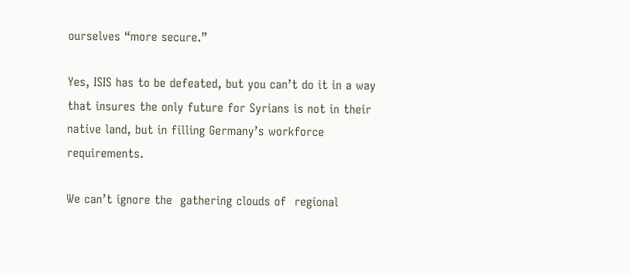ourselves “more secure.”

Yes, ISIS has to be defeated, but you can’t do it in a way that insures the only future for Syrians is not in their native land, but in filling Germany’s workforce requirements.

We can’t ignore the  gathering clouds of  regional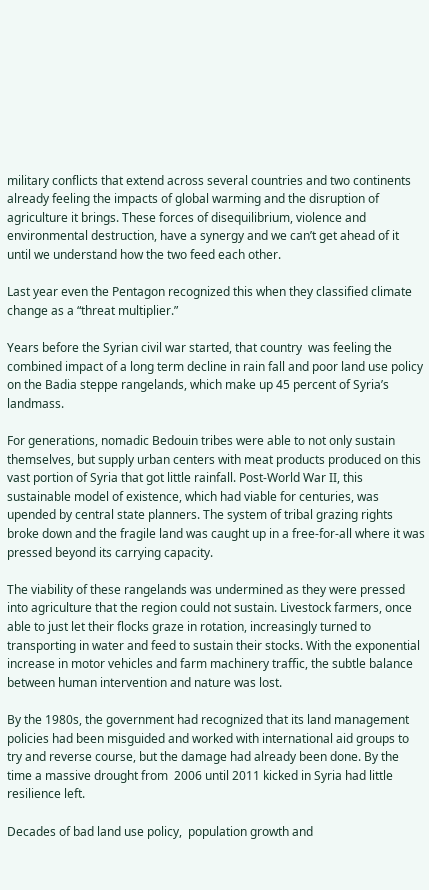military conflicts that extend across several countries and two continents already feeling the impacts of global warming and the disruption of agriculture it brings. These forces of disequilibrium, violence and environmental destruction, have a synergy and we can’t get ahead of it until we understand how the two feed each other.

Last year even the Pentagon recognized this when they classified climate change as a “threat multiplier.”

Years before the Syrian civil war started, that country  was feeling the combined impact of a long term decline in rain fall and poor land use policy on the Badia steppe rangelands, which make up 45 percent of Syria’s landmass.

For generations, nomadic Bedouin tribes were able to not only sustain themselves, but supply urban centers with meat products produced on this vast portion of Syria that got little rainfall. Post-World War II, this sustainable model of existence, which had viable for centuries, was upended by central state planners. The system of tribal grazing rights broke down and the fragile land was caught up in a free-for-all where it was pressed beyond its carrying capacity.

The viability of these rangelands was undermined as they were pressed into agriculture that the region could not sustain. Livestock farmers, once able to just let their flocks graze in rotation, increasingly turned to transporting in water and feed to sustain their stocks. With the exponential increase in motor vehicles and farm machinery traffic, the subtle balance between human intervention and nature was lost.

By the 1980s, the government had recognized that its land management policies had been misguided and worked with international aid groups to try and reverse course, but the damage had already been done. By the time a massive drought from  2006 until 2011 kicked in Syria had little resilience left.

Decades of bad land use policy,  population growth and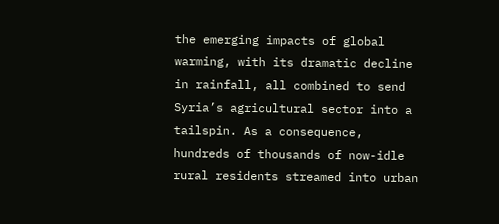the emerging impacts of global warming, with its dramatic decline in rainfall, all combined to send Syria’s agricultural sector into a tailspin. As a consequence, hundreds of thousands of now-idle rural residents streamed into urban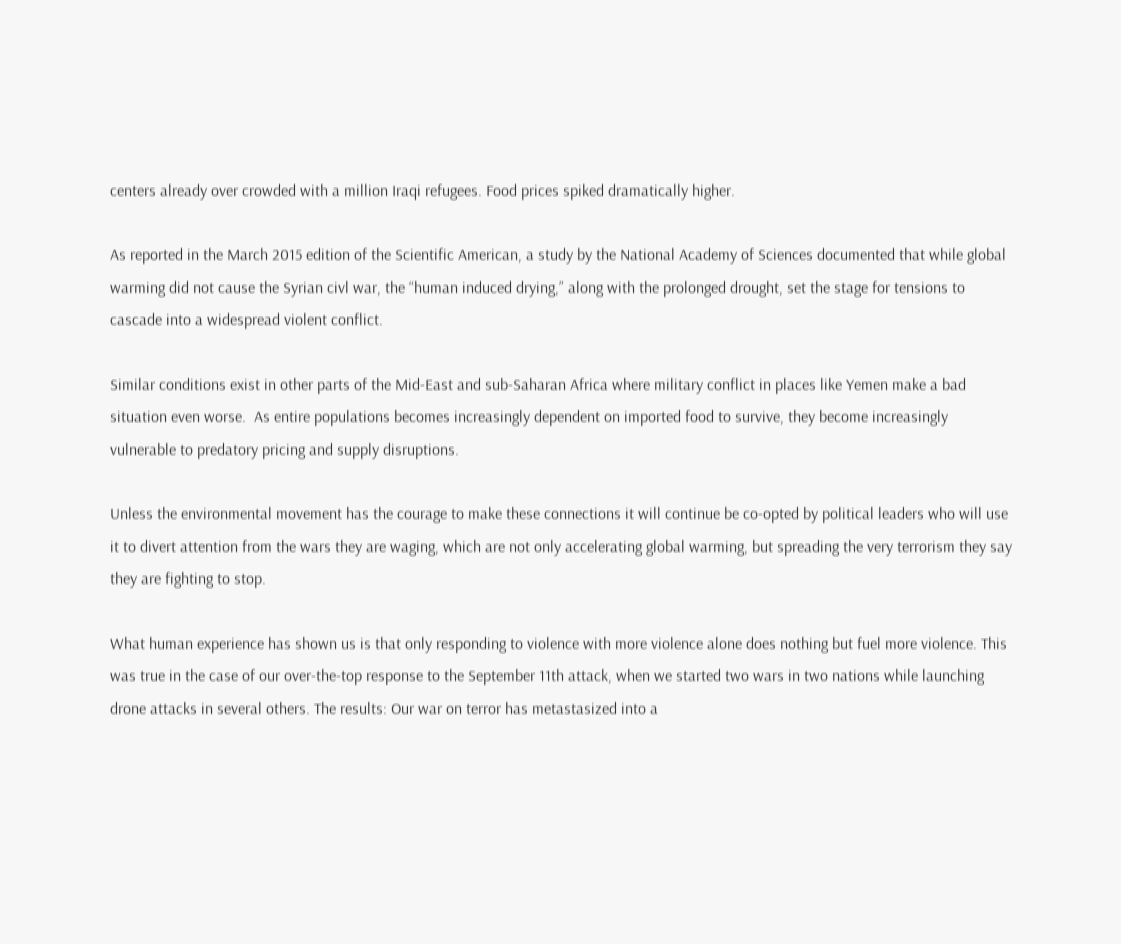centers already over crowded with a million Iraqi refugees. Food prices spiked dramatically higher.

As reported in the March 2015 edition of the Scientific American, a study by the National Academy of Sciences documented that while global warming did not cause the Syrian civl war, the “human induced drying,” along with the prolonged drought, set the stage for tensions to cascade into a widespread violent conflict.

Similar conditions exist in other parts of the Mid-East and sub-Saharan Africa where military conflict in places like Yemen make a bad situation even worse.  As entire populations becomes increasingly dependent on imported food to survive, they become increasingly vulnerable to predatory pricing and supply disruptions.

Unless the environmental movement has the courage to make these connections it will continue be co-opted by political leaders who will use it to divert attention from the wars they are waging, which are not only accelerating global warming, but spreading the very terrorism they say they are fighting to stop.

What human experience has shown us is that only responding to violence with more violence alone does nothing but fuel more violence. This was true in the case of our over-the-top response to the September 11th attack, when we started two wars in two nations while launching drone attacks in several others. The results: Our war on terror has metastasized into a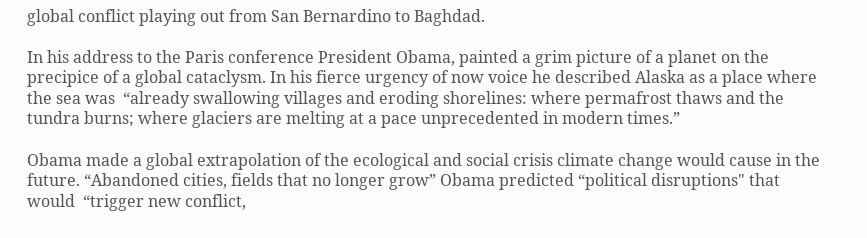global conflict playing out from San Bernardino to Baghdad.

In his address to the Paris conference President Obama, painted a grim picture of a planet on the precipice of a global cataclysm. In his fierce urgency of now voice he described Alaska as a place where the sea was  “already swallowing villages and eroding shorelines: where permafrost thaws and the tundra burns; where glaciers are melting at a pace unprecedented in modern times.”

Obama made a global extrapolation of the ecological and social crisis climate change would cause in the future. “Abandoned cities, fields that no longer grow” Obama predicted “political disruptions" that would  “trigger new conflict,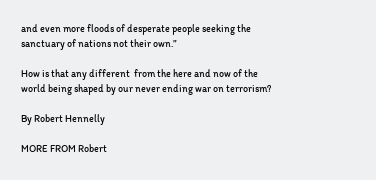and even more floods of desperate people seeking the sanctuary of nations not their own.”

How is that any different  from the here and now of the world being shaped by our never ending war on terrorism?

By Robert Hennelly

MORE FROM Robert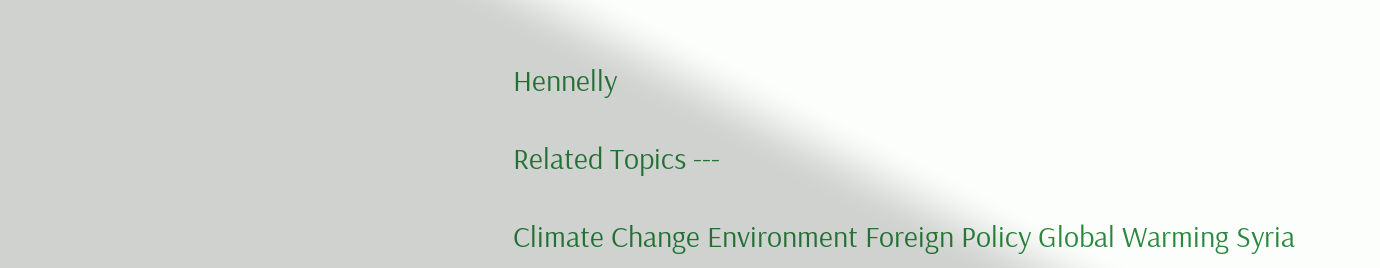Hennelly

Related Topics ---

Climate Change Environment Foreign Policy Global Warming Syria